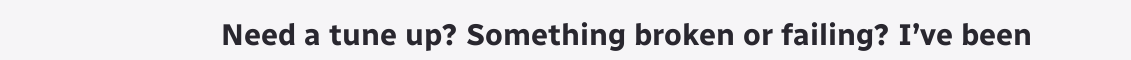Need a tune up? Something broken or failing? I’ve been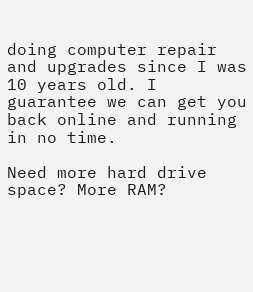doing computer repair and upgrades since I was 10 years old. I guarantee we can get you back online and running in no time.

Need more hard drive space? More RAM?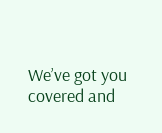We’ve got you covered and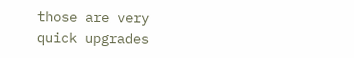those are very quick upgrades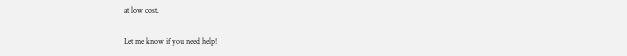at low cost.

Let me know if you need help!